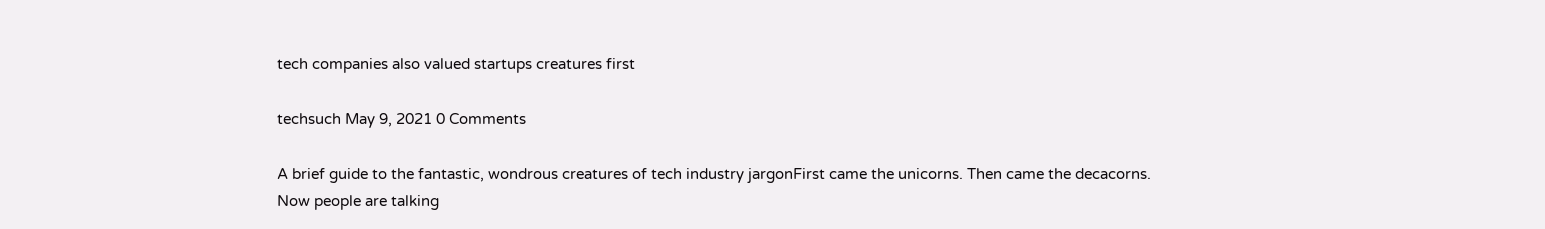tech companies also valued startups creatures first

techsuch May 9, 2021 0 Comments

A brief guide to the fantastic, wondrous creatures of tech industry jargonFirst came the unicorns. Then came the decacorns. Now people are talking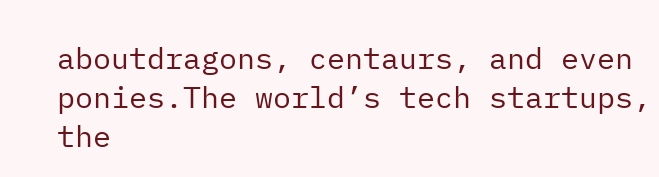aboutdragons, centaurs, and even ponies.The world’s tech startups, the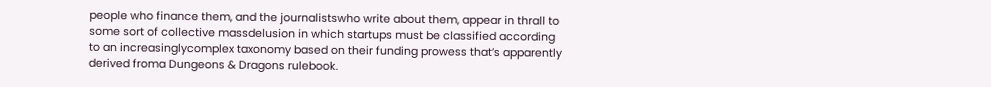people who finance them, and the journalistswho write about them, appear in thrall to some sort of collective massdelusion in which startups must be classified according to an increasinglycomplex taxonomy based on their funding prowess that’s apparently derived froma Dungeons & Dragons rulebook.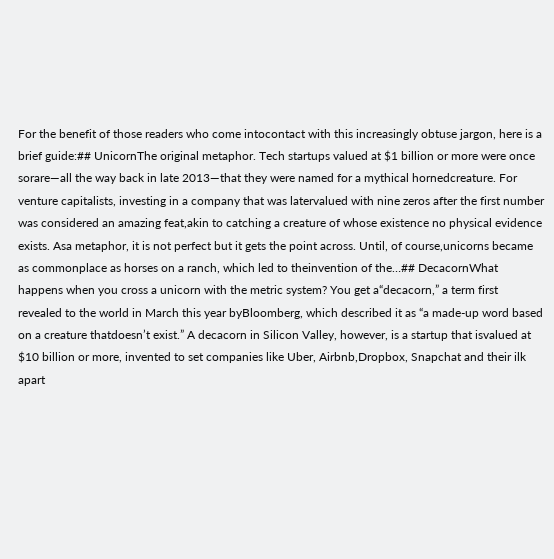For the benefit of those readers who come intocontact with this increasingly obtuse jargon, here is a brief guide:## UnicornThe original metaphor. Tech startups valued at $1 billion or more were once sorare—all the way back in late 2013—that they were named for a mythical hornedcreature. For venture capitalists, investing in a company that was latervalued with nine zeros after the first number was considered an amazing feat,akin to catching a creature of whose existence no physical evidence exists. Asa metaphor, it is not perfect but it gets the point across. Until, of course,unicorns became as commonplace as horses on a ranch, which led to theinvention of the…## DecacornWhat happens when you cross a unicorn with the metric system? You get a“decacorn,” a term first revealed to the world in March this year byBloomberg, which described it as “a made-up word based on a creature thatdoesn’t exist.” A decacorn in Silicon Valley, however, is a startup that isvalued at $10 billion or more, invented to set companies like Uber, Airbnb,Dropbox, Snapchat and their ilk apart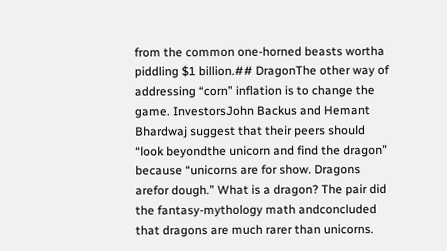from the common one-horned beasts wortha piddling $1 billion.## DragonThe other way of addressing “corn” inflation is to change the game. InvestorsJohn Backus and Hemant Bhardwaj suggest that their peers should “look beyondthe unicorn and find the dragon” because “unicorns are for show. Dragons arefor dough.” What is a dragon? The pair did the fantasy-mythology math andconcluded that dragons are much rarer than unicorns.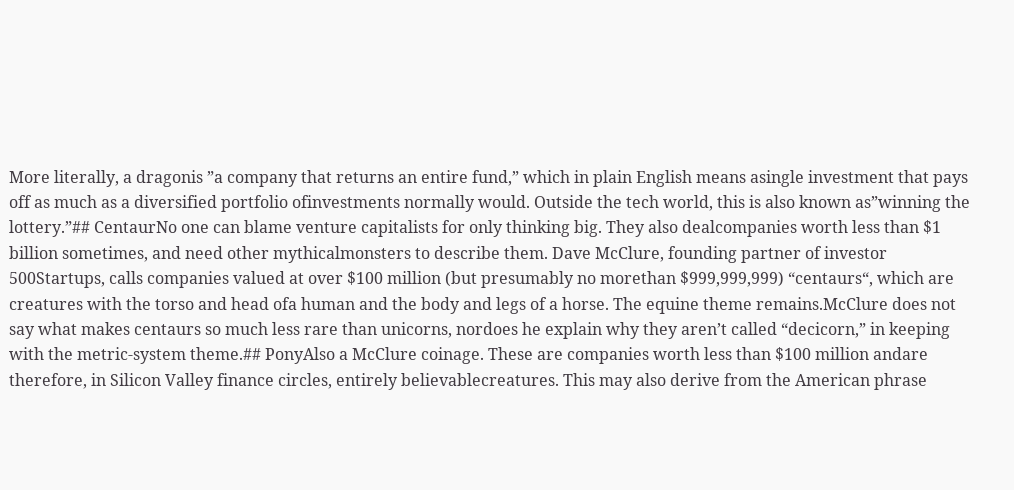More literally, a dragonis ”a company that returns an entire fund,” which in plain English means asingle investment that pays off as much as a diversified portfolio ofinvestments normally would. Outside the tech world, this is also known as”winning the lottery.”## CentaurNo one can blame venture capitalists for only thinking big. They also dealcompanies worth less than $1 billion sometimes, and need other mythicalmonsters to describe them. Dave McClure, founding partner of investor 500Startups, calls companies valued at over $100 million (but presumably no morethan $999,999,999) “centaurs“, which are creatures with the torso and head ofa human and the body and legs of a horse. The equine theme remains.McClure does not say what makes centaurs so much less rare than unicorns, nordoes he explain why they aren’t called “decicorn,” in keeping with the metric-system theme.## PonyAlso a McClure coinage. These are companies worth less than $100 million andare therefore, in Silicon Valley finance circles, entirely believablecreatures. This may also derive from the American phrase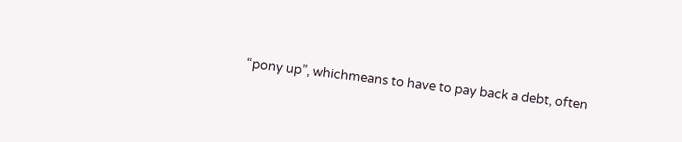“pony up”, whichmeans to have to pay back a debt, often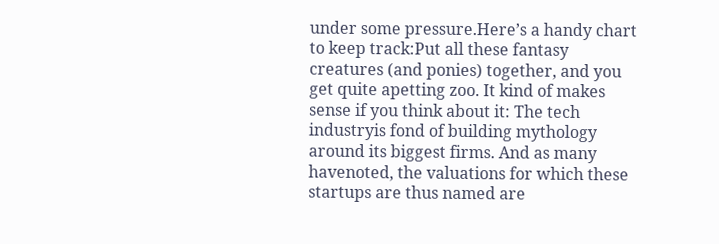under some pressure.Here’s a handy chart to keep track:Put all these fantasy creatures (and ponies) together, and you get quite apetting zoo. It kind of makes sense if you think about it: The tech industryis fond of building mythology around its biggest firms. And as many havenoted, the valuations for which these startups are thus named are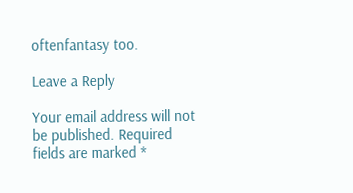oftenfantasy too.

Leave a Reply

Your email address will not be published. Required fields are marked *